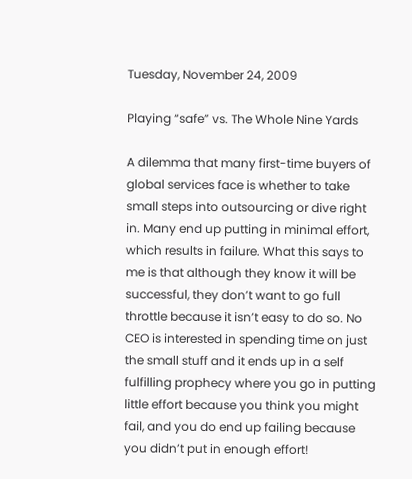Tuesday, November 24, 2009

Playing “safe” vs. The Whole Nine Yards

A dilemma that many first-time buyers of global services face is whether to take small steps into outsourcing or dive right in. Many end up putting in minimal effort, which results in failure. What this says to me is that although they know it will be successful, they don’t want to go full throttle because it isn’t easy to do so. No CEO is interested in spending time on just the small stuff and it ends up in a self fulfilling prophecy where you go in putting little effort because you think you might fail, and you do end up failing because you didn’t put in enough effort!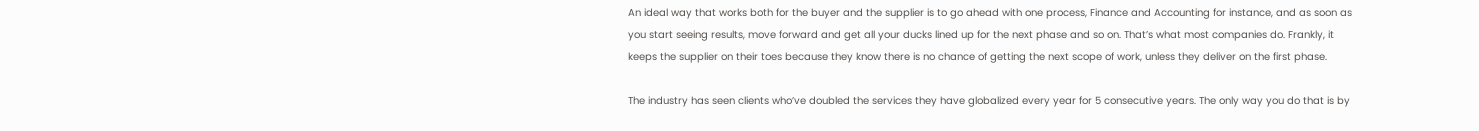An ideal way that works both for the buyer and the supplier is to go ahead with one process, Finance and Accounting for instance, and as soon as you start seeing results, move forward and get all your ducks lined up for the next phase and so on. That’s what most companies do. Frankly, it keeps the supplier on their toes because they know there is no chance of getting the next scope of work, unless they deliver on the first phase.

The industry has seen clients who’ve doubled the services they have globalized every year for 5 consecutive years. The only way you do that is by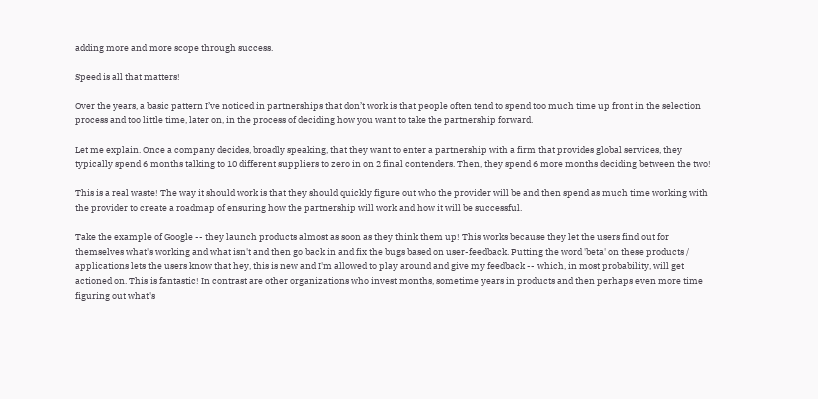adding more and more scope through success.

Speed is all that matters!

Over the years, a basic pattern I’ve noticed in partnerships that don’t work is that people often tend to spend too much time up front in the selection process and too little time, later on, in the process of deciding how you want to take the partnership forward.

Let me explain. Once a company decides, broadly speaking, that they want to enter a partnership with a firm that provides global services, they typically spend 6 months talking to 10 different suppliers to zero in on 2 final contenders. Then, they spend 6 more months deciding between the two!

This is a real waste! The way it should work is that they should quickly figure out who the provider will be and then spend as much time working with the provider to create a roadmap of ensuring how the partnership will work and how it will be successful.

Take the example of Google -- they launch products almost as soon as they think them up! This works because they let the users find out for themselves what's working and what isn't and then go back in and fix the bugs based on user-feedback. Putting the word 'beta' on these products / applications lets the users know that hey, this is new and I'm allowed to play around and give my feedback -- which, in most probability, will get actioned on. This is fantastic! In contrast are other organizations who invest months, sometime years in products and then perhaps even more time figuring out what's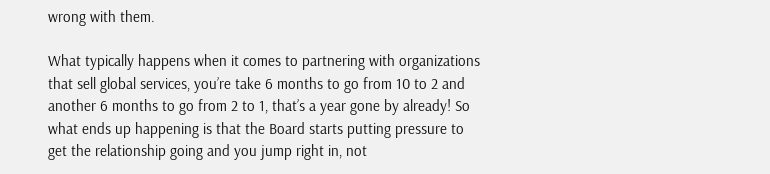wrong with them.

What typically happens when it comes to partnering with organizations that sell global services, you’re take 6 months to go from 10 to 2 and another 6 months to go from 2 to 1, that’s a year gone by already! So what ends up happening is that the Board starts putting pressure to get the relationship going and you jump right in, not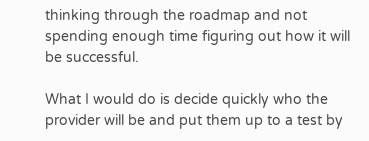thinking through the roadmap and not spending enough time figuring out how it will be successful.

What I would do is decide quickly who the provider will be and put them up to a test by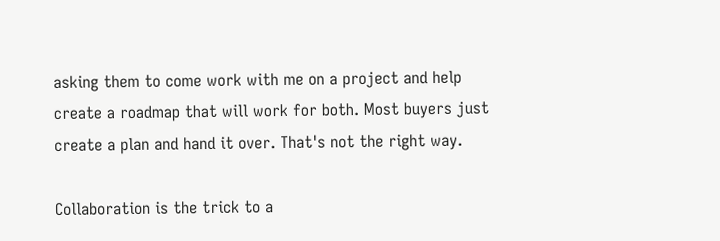asking them to come work with me on a project and help create a roadmap that will work for both. Most buyers just create a plan and hand it over. That's not the right way.

Collaboration is the trick to a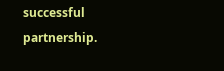successful partnership.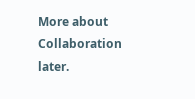More about Collaboration later.